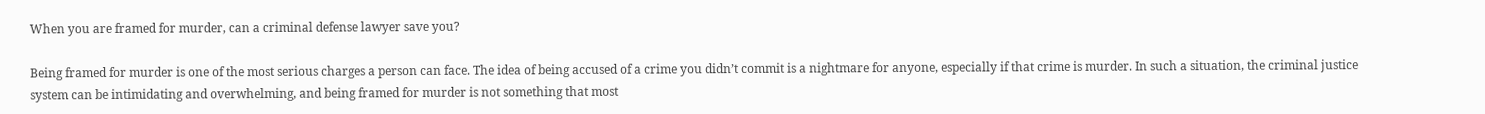When you are framed for murder, can a criminal defense lawyer save you?

Being framed for murder is one of the most serious charges a person can face. The idea of being accused of a crime you didn’t commit is a nightmare for anyone, especially if that crime is murder. In such a situation, the criminal justice system can be intimidating and overwhelming, and being framed for murder is not something that most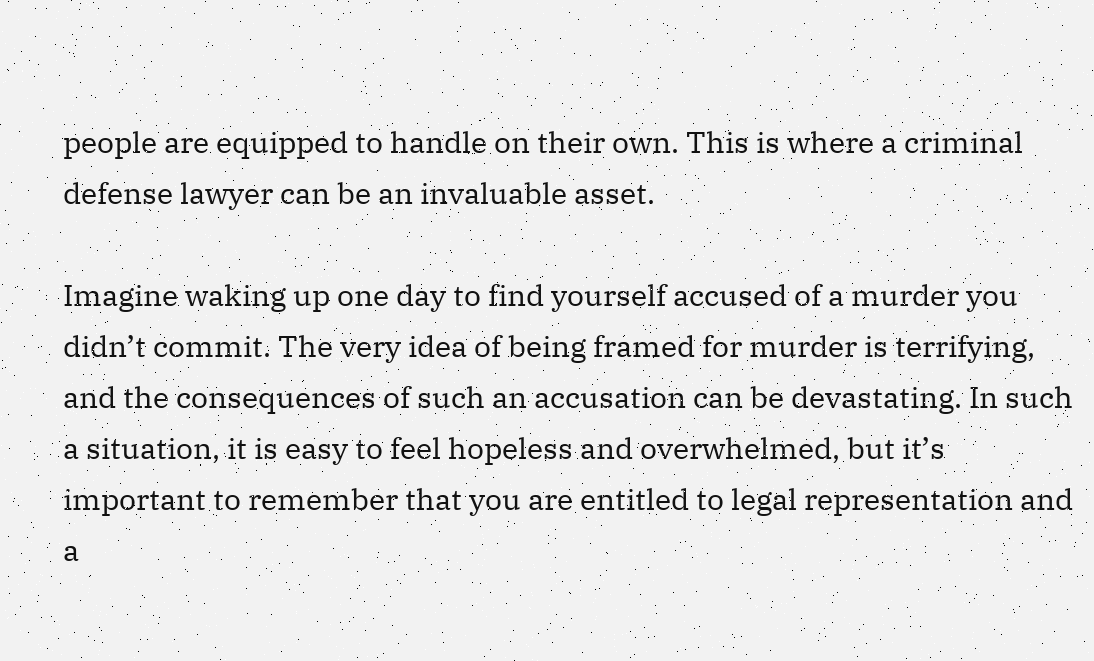people are equipped to handle on their own. This is where a criminal defense lawyer can be an invaluable asset.

Imagine waking up one day to find yourself accused of a murder you didn’t commit. The very idea of being framed for murder is terrifying, and the consequences of such an accusation can be devastating. In such a situation, it is easy to feel hopeless and overwhelmed, but it’s important to remember that you are entitled to legal representation and a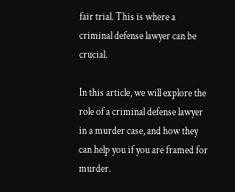fair trial. This is where a criminal defense lawyer can be crucial.

In this article, we will explore the role of a criminal defense lawyer in a murder case, and how they can help you if you are framed for murder.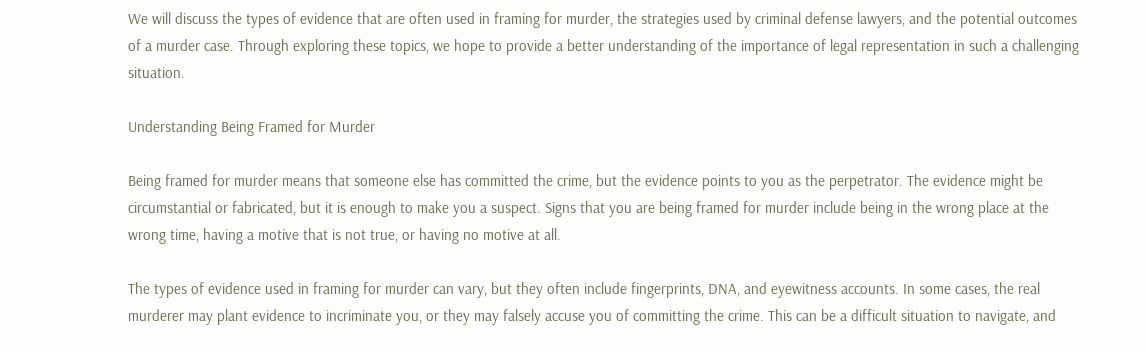We will discuss the types of evidence that are often used in framing for murder, the strategies used by criminal defense lawyers, and the potential outcomes of a murder case. Through exploring these topics, we hope to provide a better understanding of the importance of legal representation in such a challenging situation.

Understanding Being Framed for Murder

Being framed for murder means that someone else has committed the crime, but the evidence points to you as the perpetrator. The evidence might be circumstantial or fabricated, but it is enough to make you a suspect. Signs that you are being framed for murder include being in the wrong place at the wrong time, having a motive that is not true, or having no motive at all.

The types of evidence used in framing for murder can vary, but they often include fingerprints, DNA, and eyewitness accounts. In some cases, the real murderer may plant evidence to incriminate you, or they may falsely accuse you of committing the crime. This can be a difficult situation to navigate, and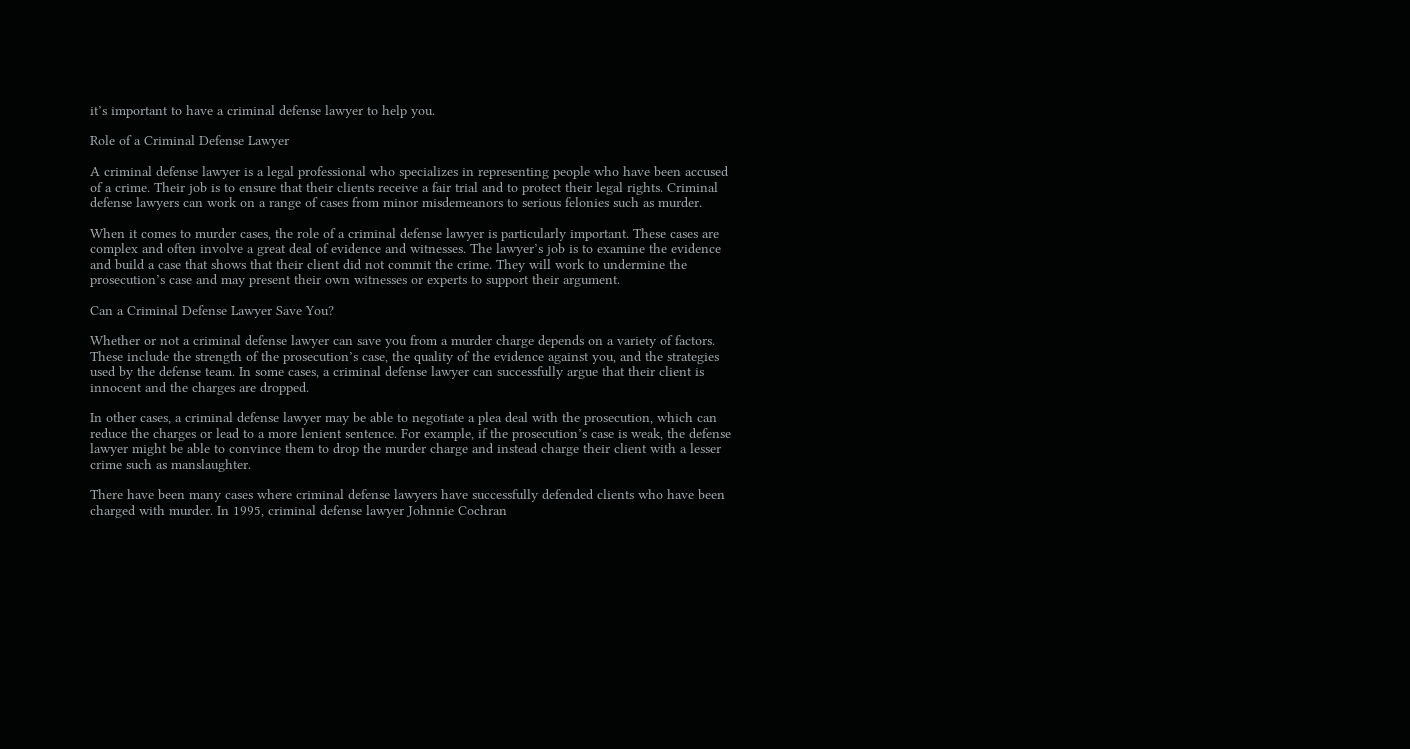it’s important to have a criminal defense lawyer to help you.

Role of a Criminal Defense Lawyer

A criminal defense lawyer is a legal professional who specializes in representing people who have been accused of a crime. Their job is to ensure that their clients receive a fair trial and to protect their legal rights. Criminal defense lawyers can work on a range of cases from minor misdemeanors to serious felonies such as murder.

When it comes to murder cases, the role of a criminal defense lawyer is particularly important. These cases are complex and often involve a great deal of evidence and witnesses. The lawyer’s job is to examine the evidence and build a case that shows that their client did not commit the crime. They will work to undermine the prosecution’s case and may present their own witnesses or experts to support their argument.

Can a Criminal Defense Lawyer Save You?

Whether or not a criminal defense lawyer can save you from a murder charge depends on a variety of factors. These include the strength of the prosecution’s case, the quality of the evidence against you, and the strategies used by the defense team. In some cases, a criminal defense lawyer can successfully argue that their client is innocent and the charges are dropped.

In other cases, a criminal defense lawyer may be able to negotiate a plea deal with the prosecution, which can reduce the charges or lead to a more lenient sentence. For example, if the prosecution’s case is weak, the defense lawyer might be able to convince them to drop the murder charge and instead charge their client with a lesser crime such as manslaughter.

There have been many cases where criminal defense lawyers have successfully defended clients who have been charged with murder. In 1995, criminal defense lawyer Johnnie Cochran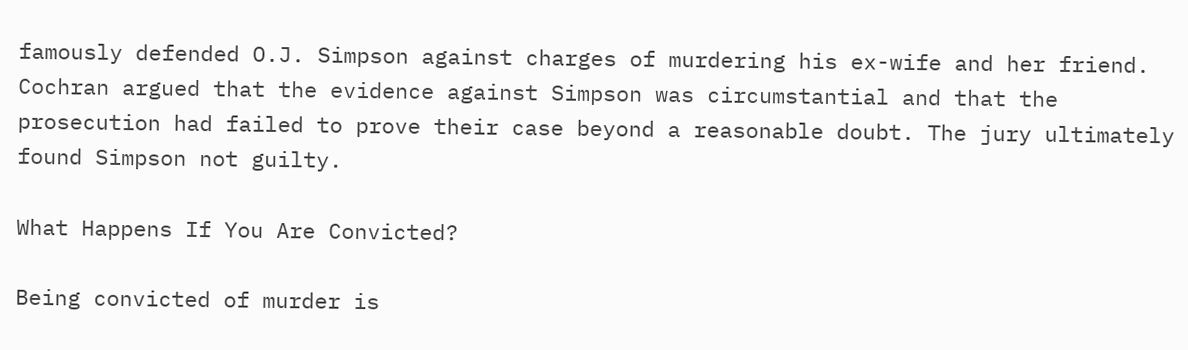famously defended O.J. Simpson against charges of murdering his ex-wife and her friend. Cochran argued that the evidence against Simpson was circumstantial and that the prosecution had failed to prove their case beyond a reasonable doubt. The jury ultimately found Simpson not guilty.

What Happens If You Are Convicted?

Being convicted of murder is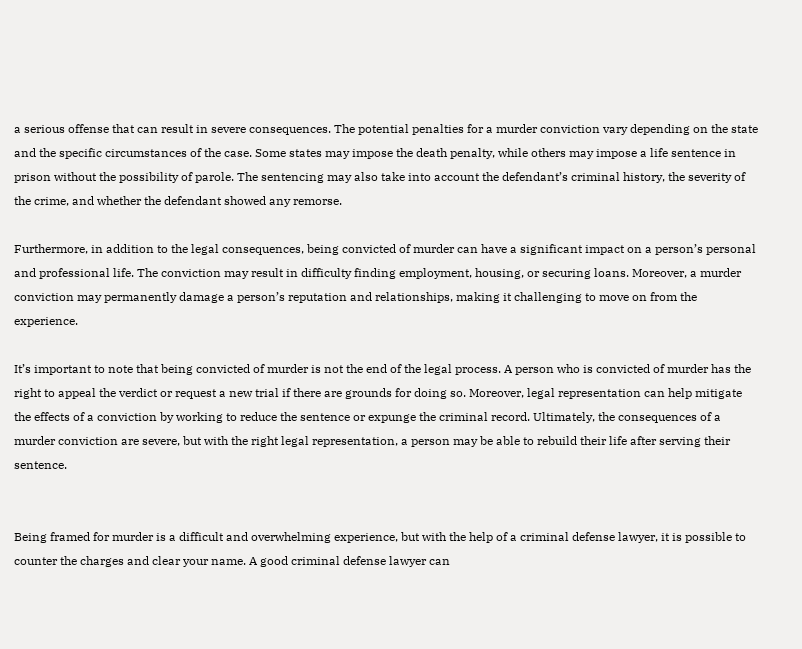a serious offense that can result in severe consequences. The potential penalties for a murder conviction vary depending on the state and the specific circumstances of the case. Some states may impose the death penalty, while others may impose a life sentence in prison without the possibility of parole. The sentencing may also take into account the defendant’s criminal history, the severity of the crime, and whether the defendant showed any remorse.

Furthermore, in addition to the legal consequences, being convicted of murder can have a significant impact on a person’s personal and professional life. The conviction may result in difficulty finding employment, housing, or securing loans. Moreover, a murder conviction may permanently damage a person’s reputation and relationships, making it challenging to move on from the experience.

It’s important to note that being convicted of murder is not the end of the legal process. A person who is convicted of murder has the right to appeal the verdict or request a new trial if there are grounds for doing so. Moreover, legal representation can help mitigate the effects of a conviction by working to reduce the sentence or expunge the criminal record. Ultimately, the consequences of a murder conviction are severe, but with the right legal representation, a person may be able to rebuild their life after serving their sentence.


Being framed for murder is a difficult and overwhelming experience, but with the help of a criminal defense lawyer, it is possible to counter the charges and clear your name. A good criminal defense lawyer can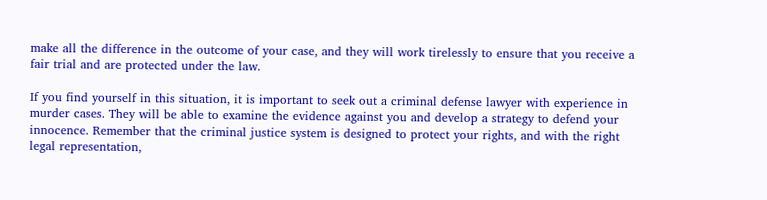make all the difference in the outcome of your case, and they will work tirelessly to ensure that you receive a fair trial and are protected under the law.

If you find yourself in this situation, it is important to seek out a criminal defense lawyer with experience in murder cases. They will be able to examine the evidence against you and develop a strategy to defend your innocence. Remember that the criminal justice system is designed to protect your rights, and with the right legal representation,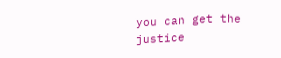you can get the justice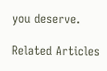you deserve.

Related Articles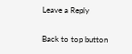Leave a Reply

Back to top button